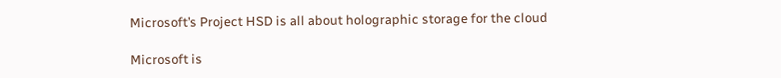Microsoft’s Project HSD is all about holographic storage for the cloud

Microsoft is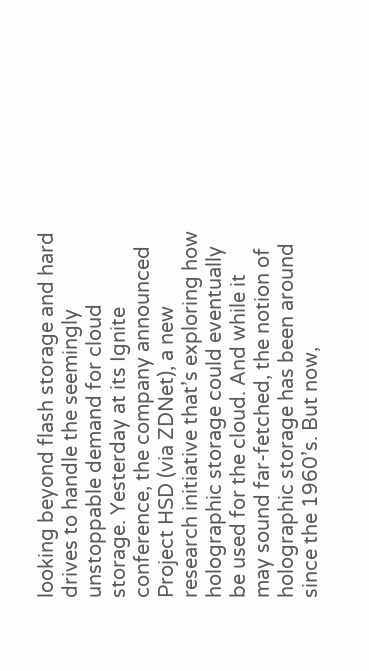looking beyond flash storage and hard drives to handle the seemingly unstoppable demand for cloud storage. Yesterday at its Ignite conference, the company announced Project HSD (via ZDNet), a new research initiative that’s exploring how holographic storage could eventually be used for the cloud. And while it may sound far-fetched, the notion of holographic storage has been around since the 1960’s. But now,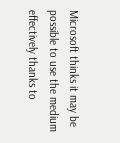Microsoft thinks it may be possible to use the medium effectively thanks to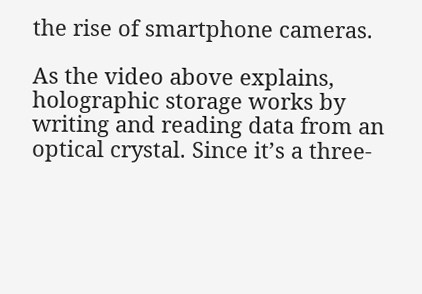the rise of smartphone cameras.

As the video above explains, holographic storage works by writing and reading data from an optical crystal. Since it’s a three-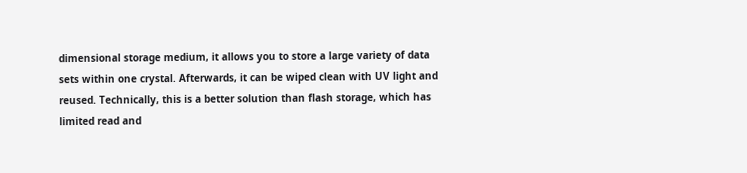dimensional storage medium, it allows you to store a large variety of data sets within one crystal. Afterwards, it can be wiped clean with UV light and reused. Technically, this is a better solution than flash storage, which has limited read and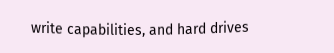write capabilities, and hard drives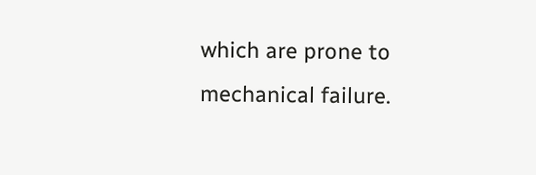which are prone to mechanical failure.